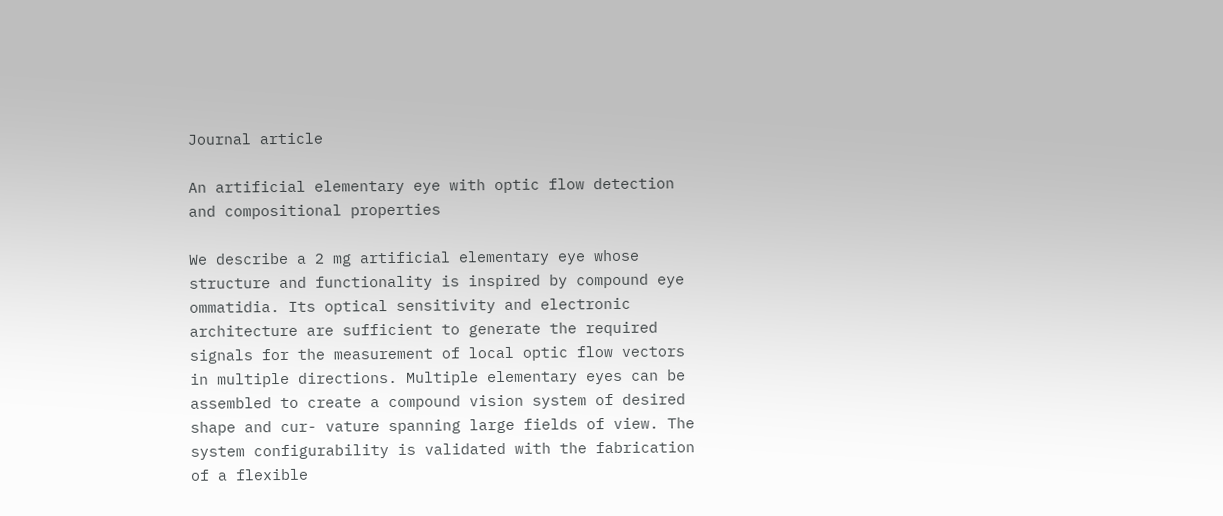Journal article

An artificial elementary eye with optic flow detection and compositional properties

We describe a 2 mg artificial elementary eye whose structure and functionality is inspired by compound eye ommatidia. Its optical sensitivity and electronic architecture are sufficient to generate the required signals for the measurement of local optic flow vectors in multiple directions. Multiple elementary eyes can be assembled to create a compound vision system of desired shape and cur- vature spanning large fields of view. The system configurability is validated with the fabrication of a flexible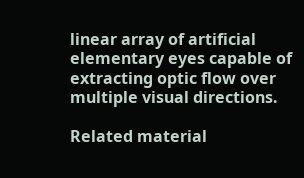linear array of artificial elementary eyes capable of extracting optic flow over multiple visual directions.

Related material